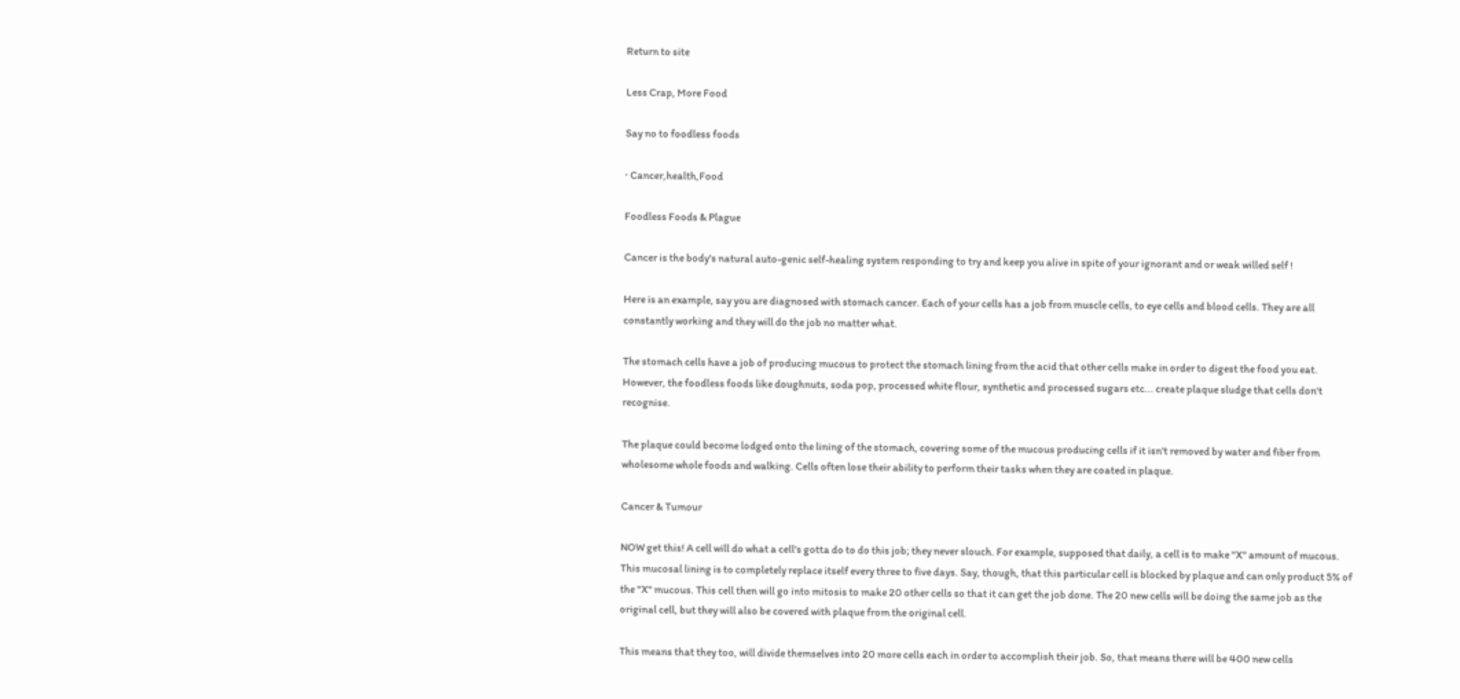Return to site

Less Crap, More Food

Say no to foodless foods

· Cancer,health,Food

Foodless Foods & Plague

Cancer is the body's natural auto-genic self-healing system responding to try and keep you alive in spite of your ignorant and or weak willed self !

Here is an example, say you are diagnosed with stomach cancer. Each of your cells has a job from muscle cells, to eye cells and blood cells. They are all constantly working and they will do the job no matter what.

The stomach cells have a job of producing mucous to protect the stomach lining from the acid that other cells make in order to digest the food you eat. However, the foodless foods like doughnuts, soda pop, processed white flour, synthetic and processed sugars etc... create plaque sludge that cells don't recognise.

The plaque could become lodged onto the lining of the stomach, covering some of the mucous producing cells if it isn't removed by water and fiber from wholesome whole foods and walking. Cells often lose their ability to perform their tasks when they are coated in plaque.

Cancer & Tumour

NOW get this! A cell will do what a cell's gotta do to do this job; they never slouch. For example, supposed that daily, a cell is to make "X" amount of mucous. This mucosal lining is to completely replace itself every three to five days. Say, though, that this particular cell is blocked by plaque and can only product 5% of the "X" mucous. This cell then will go into mitosis to make 20 other cells so that it can get the job done. The 20 new cells will be doing the same job as the original cell, but they will also be covered with plaque from the original cell.

This means that they too, will divide themselves into 20 more cells each in order to accomplish their job. So, that means there will be 400 new cells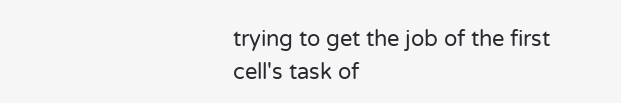trying to get the job of the first cell's task of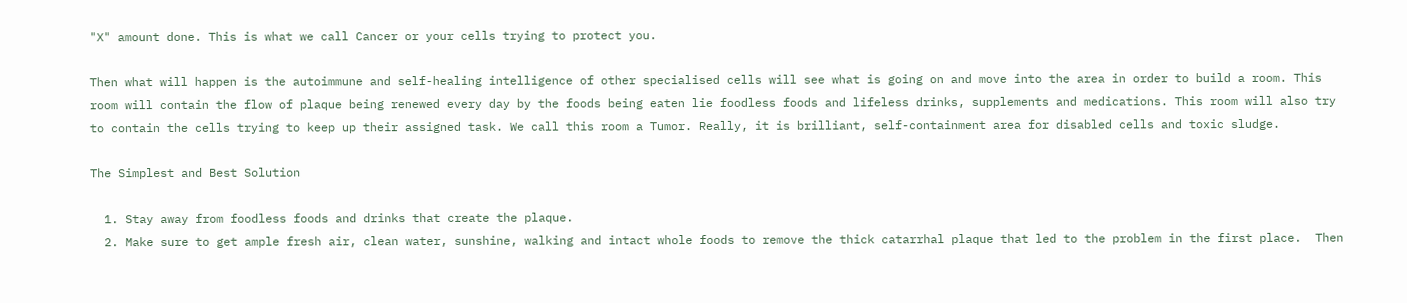"X" amount done. This is what we call Cancer or your cells trying to protect you.

Then what will happen is the autoimmune and self-healing intelligence of other specialised cells will see what is going on and move into the area in order to build a room. This room will contain the flow of plaque being renewed every day by the foods being eaten lie foodless foods and lifeless drinks, supplements and medications. This room will also try to contain the cells trying to keep up their assigned task. We call this room a Tumor. Really, it is brilliant, self-containment area for disabled cells and toxic sludge.

The Simplest and Best Solution

  1. Stay away from foodless foods and drinks that create the plaque.
  2. Make sure to get ample fresh air, clean water, sunshine, walking and intact whole foods to remove the thick catarrhal plaque that led to the problem in the first place.  Then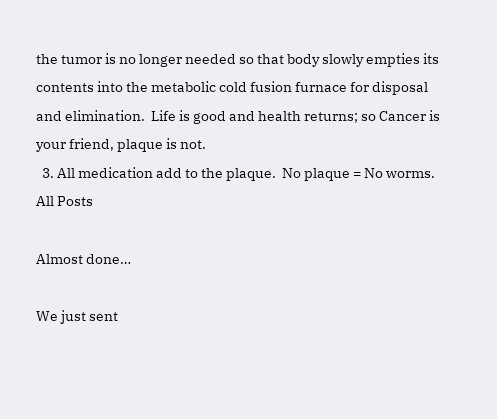the tumor is no longer needed so that body slowly empties its contents into the metabolic cold fusion furnace for disposal and elimination.  Life is good and health returns; so Cancer is your friend, plaque is not.
  3. All medication add to the plaque.  No plaque = No worms.
All Posts

Almost done…

We just sent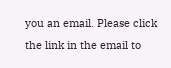you an email. Please click the link in the email to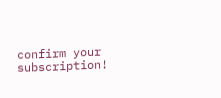confirm your subscription!